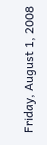Friday, August 1, 2008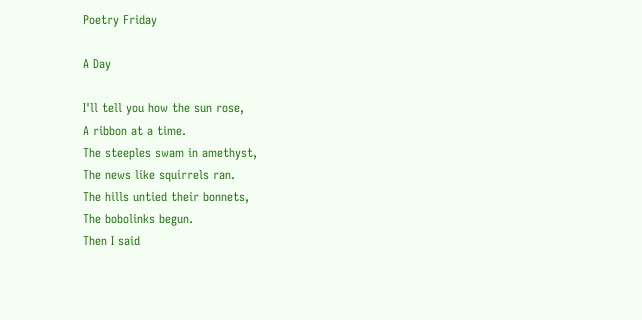Poetry Friday

A Day

I'll tell you how the sun rose,
A ribbon at a time.
The steeples swam in amethyst,
The news like squirrels ran.
The hills untied their bonnets,
The bobolinks begun.
Then I said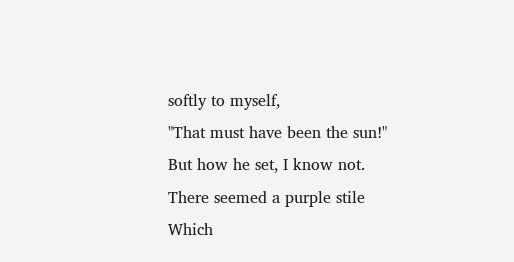softly to myself,
"That must have been the sun!"
But how he set, I know not.
There seemed a purple stile
Which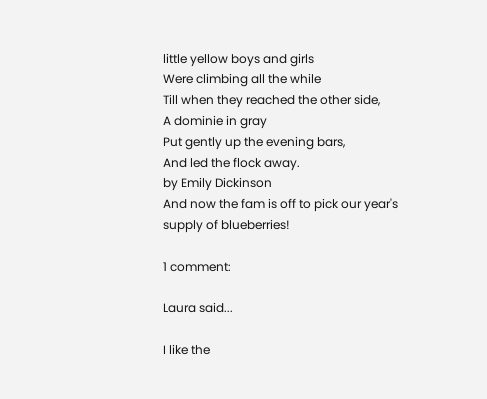little yellow boys and girls
Were climbing all the while
Till when they reached the other side,
A dominie in gray
Put gently up the evening bars,
And led the flock away.
by Emily Dickinson
And now the fam is off to pick our year's supply of blueberries!

1 comment:

Laura said...

I like the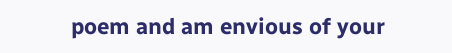poem and am envious of your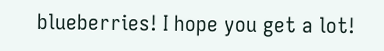blueberries! I hope you get a lot!